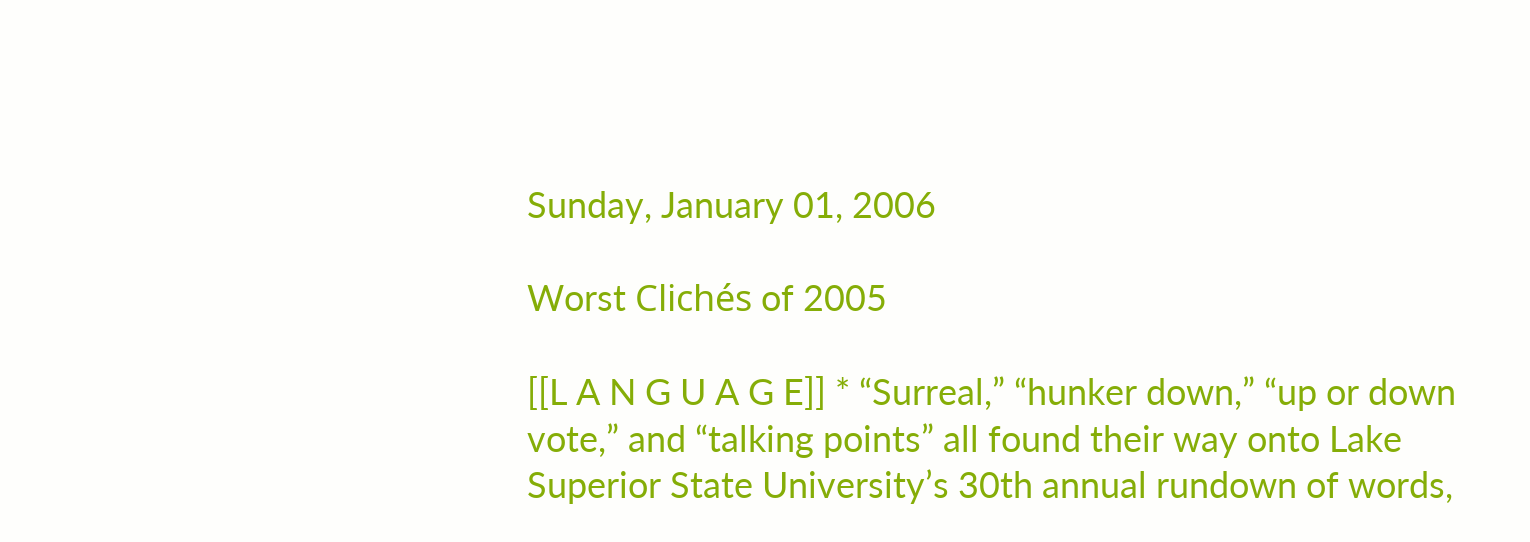Sunday, January 01, 2006

Worst Clichés of 2005

[[L A N G U A G E]] * “Surreal,” “hunker down,” “up or down vote,” and “talking points” all found their way onto Lake Superior State University’s 30th annual rundown of words,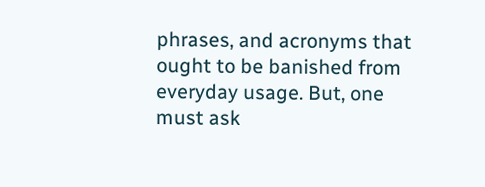phrases, and acronyms that ought to be banished from everyday usage. But, one must ask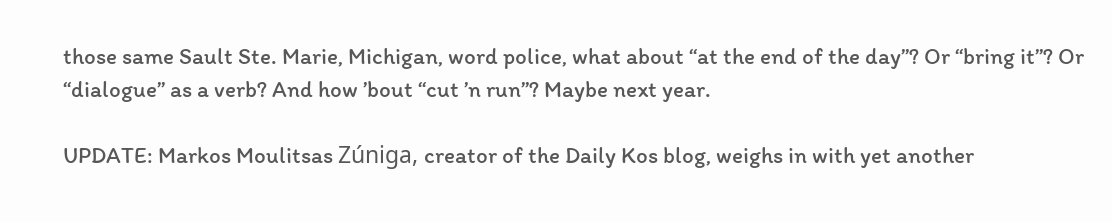those same Sault Ste. Marie, Michigan, word police, what about “at the end of the day”? Or “bring it”? Or “dialogue” as a verb? And how ’bout “cut ’n run”? Maybe next year.

UPDATE: Markos Moulitsas Zúniga, creator of the Daily Kos blog, weighs in with yet another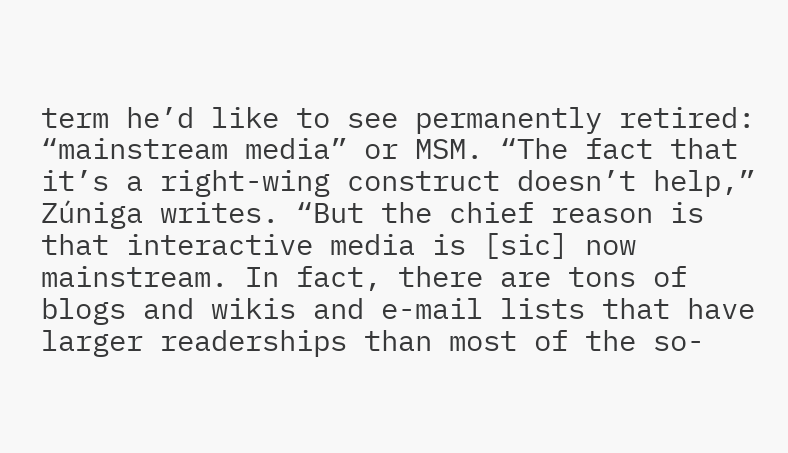term he’d like to see permanently retired: “mainstream media” or MSM. “The fact that it’s a right-wing construct doesn’t help,” Zúniga writes. “But the chief reason is that interactive media is [sic] now mainstream. In fact, there are tons of blogs and wikis and e-mail lists that have larger readerships than most of the so-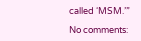called ‘MSM.’”

No comments: